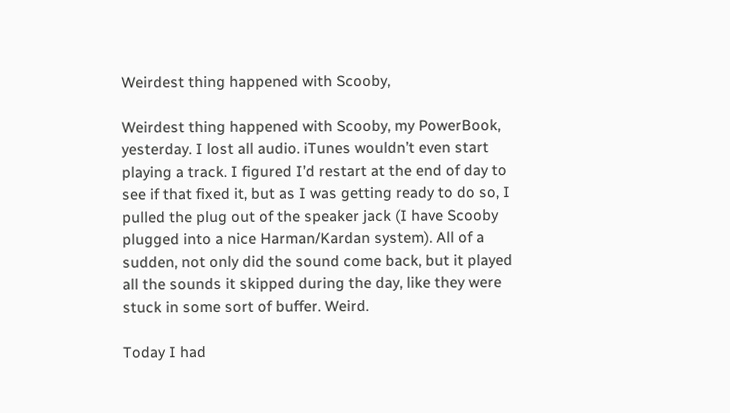Weirdest thing happened with Scooby,

Weirdest thing happened with Scooby, my PowerBook, yesterday. I lost all audio. iTunes wouldn’t even start playing a track. I figured I’d restart at the end of day to see if that fixed it, but as I was getting ready to do so, I pulled the plug out of the speaker jack (I have Scooby plugged into a nice Harman/Kardan system). All of a sudden, not only did the sound come back, but it played all the sounds it skipped during the day, like they were stuck in some sort of buffer. Weird.

Today I had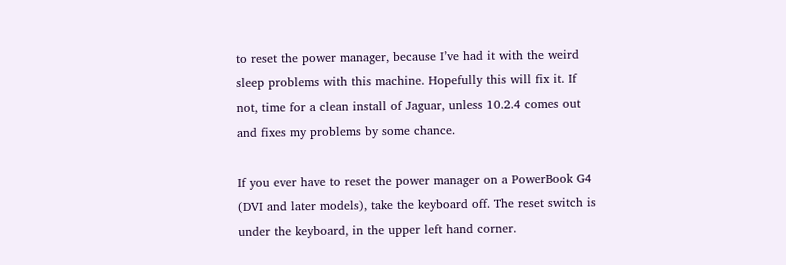to reset the power manager, because I’ve had it with the weird sleep problems with this machine. Hopefully this will fix it. If not, time for a clean install of Jaguar, unless 10.2.4 comes out and fixes my problems by some chance.

If you ever have to reset the power manager on a PowerBook G4 (DVI and later models), take the keyboard off. The reset switch is under the keyboard, in the upper left hand corner.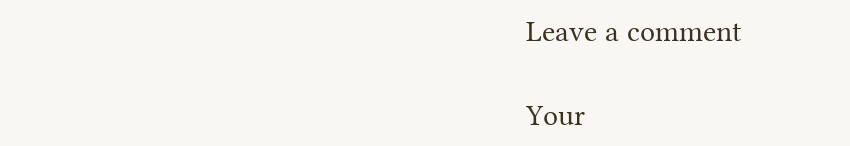Leave a comment

Your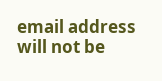email address will not be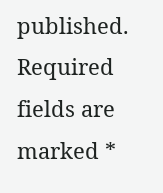published. Required fields are marked *